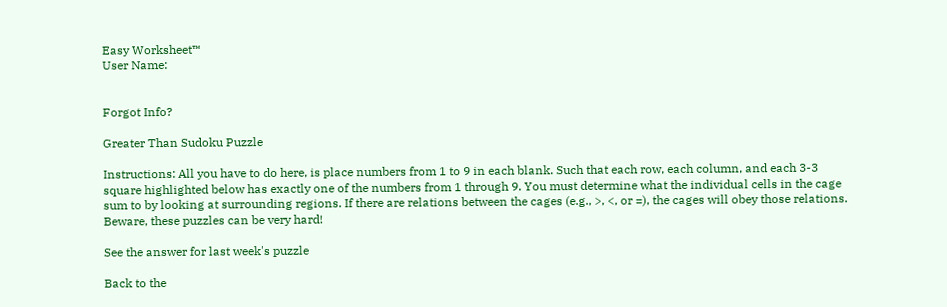Easy Worksheet™
User Name:


Forgot Info?

Greater Than Sudoku Puzzle

Instructions: All you have to do here, is place numbers from 1 to 9 in each blank. Such that each row, each column, and each 3-3 square highlighted below has exactly one of the numbers from 1 through 9. You must determine what the individual cells in the cage sum to by looking at surrounding regions. If there are relations between the cages (e.g., >, <, or =), the cages will obey those relations. Beware, these puzzles can be very hard!

See the answer for last week's puzzle

Back to the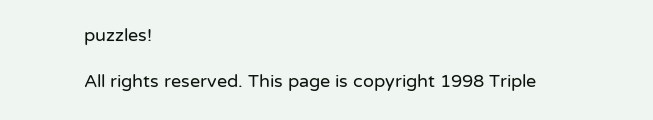puzzles!

All rights reserved. This page is copyright 1998 Triple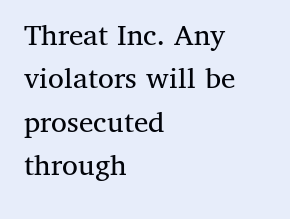Threat Inc. Any violators will be prosecuted through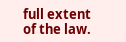full extent of the law.